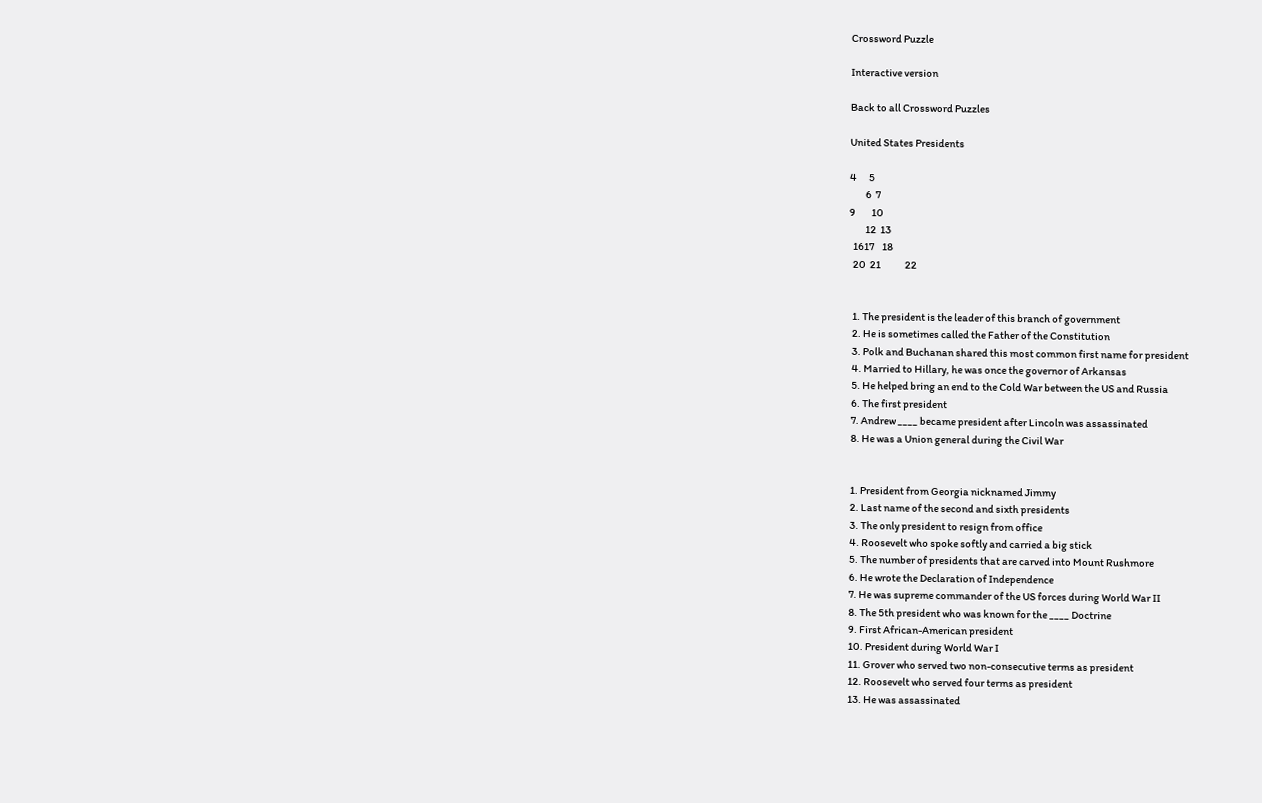Crossword Puzzle

Interactive version

Back to all Crossword Puzzles

United States Presidents

4      5
        6  7
9        10
        12  13
  1617    18
  20  21            22


  1. The president is the leader of this branch of government
  2. He is sometimes called the Father of the Constitution
  3. Polk and Buchanan shared this most common first name for president
  4. Married to Hillary, he was once the governor of Arkansas
  5. He helped bring an end to the Cold War between the US and Russia
  6. The first president
  7. Andrew ____ became president after Lincoln was assassinated
  8. He was a Union general during the Civil War


  1. President from Georgia nicknamed Jimmy
  2. Last name of the second and sixth presidents
  3. The only president to resign from office
  4. Roosevelt who spoke softly and carried a big stick
  5. The number of presidents that are carved into Mount Rushmore
  6. He wrote the Declaration of Independence
  7. He was supreme commander of the US forces during World War II
  8. The 5th president who was known for the ____ Doctrine
  9. First African-American president
  10. President during World War I
  11. Grover who served two non-consecutive terms as president
  12. Roosevelt who served four terms as president
  13. He was assassinated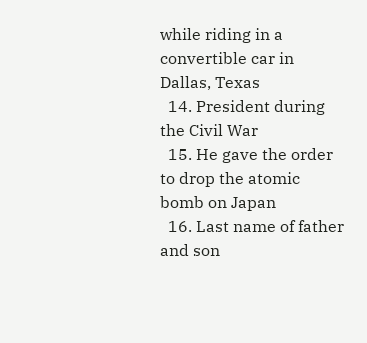while riding in a convertible car in Dallas, Texas
  14. President during the Civil War
  15. He gave the order to drop the atomic bomb on Japan
  16. Last name of father and son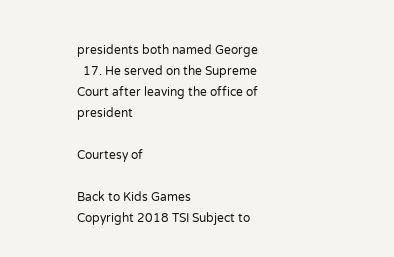presidents both named George
  17. He served on the Supreme Court after leaving the office of president

Courtesy of

Back to Kids Games
Copyright 2018 TSI Subject to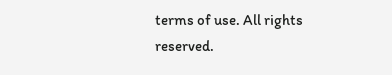terms of use. All rights reserved.